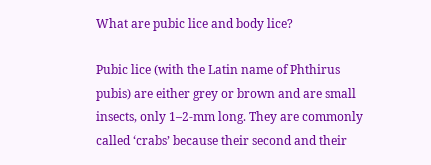What are pubic lice and body lice?

Pubic lice (with the Latin name of Phthirus pubis) are either grey or brown and are small insects, only 1–2-mm long. They are commonly called ‘crabs’ because their second and their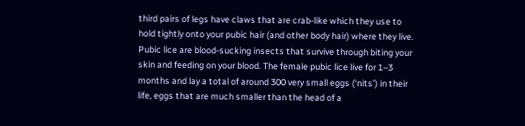third pairs of legs have claws that are crab-like which they use to hold tightly onto your pubic hair (and other body hair) where they live. Pubic lice are blood-sucking insects that survive through biting your skin and feeding on your blood. The female pubic lice live for 1–3 months and lay a total of around 300 very small eggs (‘nits’) in their life, eggs that are much smaller than the head of a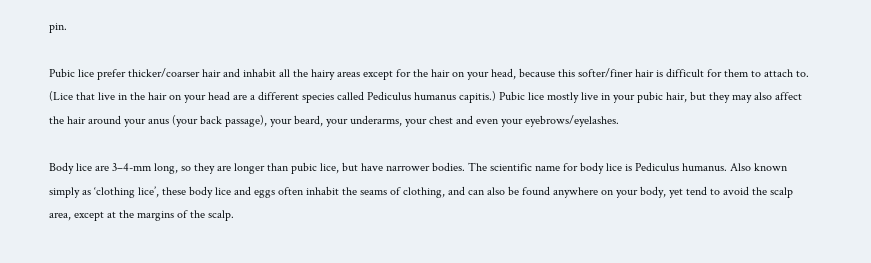pin.

Pubic lice prefer thicker/coarser hair and inhabit all the hairy areas except for the hair on your head, because this softer/finer hair is difficult for them to attach to. (Lice that live in the hair on your head are a different species called Pediculus humanus capitis.) Pubic lice mostly live in your pubic hair, but they may also affect the hair around your anus (your back passage), your beard, your underarms, your chest and even your eyebrows/eyelashes.

Body lice are 3–4-mm long, so they are longer than pubic lice, but have narrower bodies. The scientific name for body lice is Pediculus humanus. Also known simply as ‘clothing lice’, these body lice and eggs often inhabit the seams of clothing, and can also be found anywhere on your body, yet tend to avoid the scalp area, except at the margins of the scalp.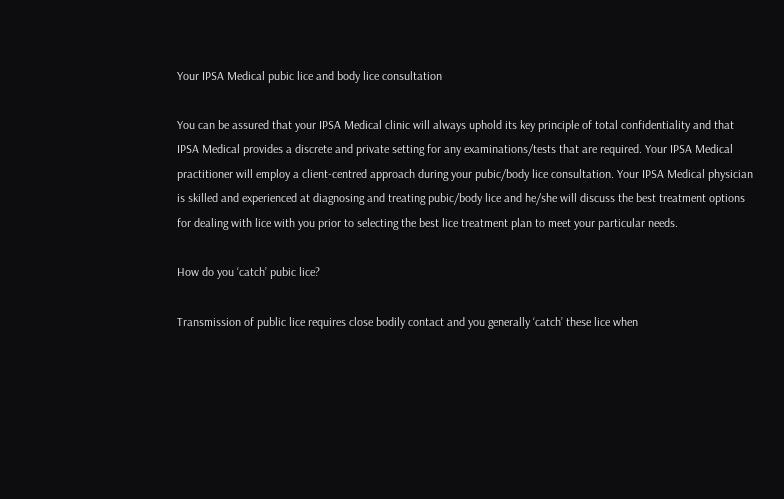Your IPSA Medical pubic lice and body lice consultation

You can be assured that your IPSA Medical clinic will always uphold its key principle of total confidentiality and that IPSA Medical provides a discrete and private setting for any examinations/tests that are required. Your IPSA Medical practitioner will employ a client-centred approach during your pubic/body lice consultation. Your IPSA Medical physician is skilled and experienced at diagnosing and treating pubic/body lice and he/she will discuss the best treatment options for dealing with lice with you prior to selecting the best lice treatment plan to meet your particular needs.

How do you ‘catch’ pubic lice?

Transmission of public lice requires close bodily contact and you generally ‘catch’ these lice when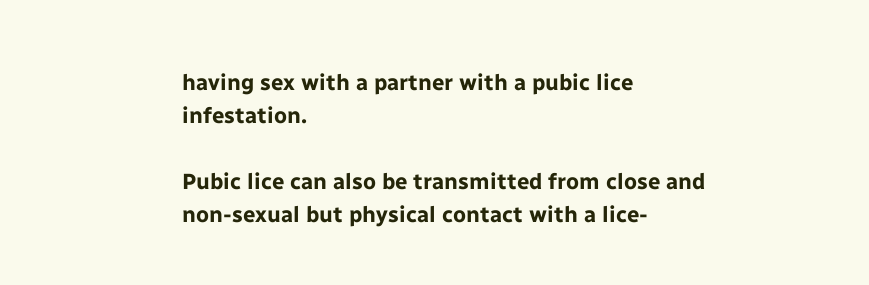having sex with a partner with a pubic lice infestation.

Pubic lice can also be transmitted from close and non-sexual but physical contact with a lice-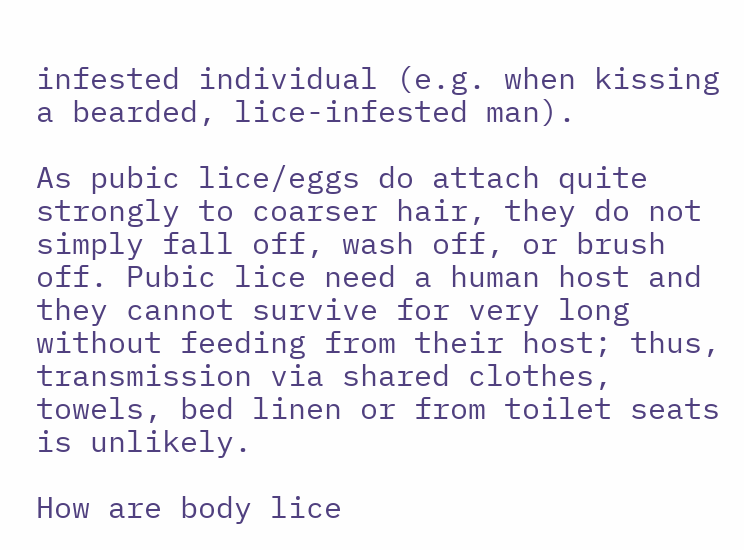infested individual (e.g. when kissing a bearded, lice-infested man).

As pubic lice/eggs do attach quite strongly to coarser hair, they do not simply fall off, wash off, or brush off. Pubic lice need a human host and they cannot survive for very long without feeding from their host; thus, transmission via shared clothes, towels, bed linen or from toilet seats is unlikely.

How are body lice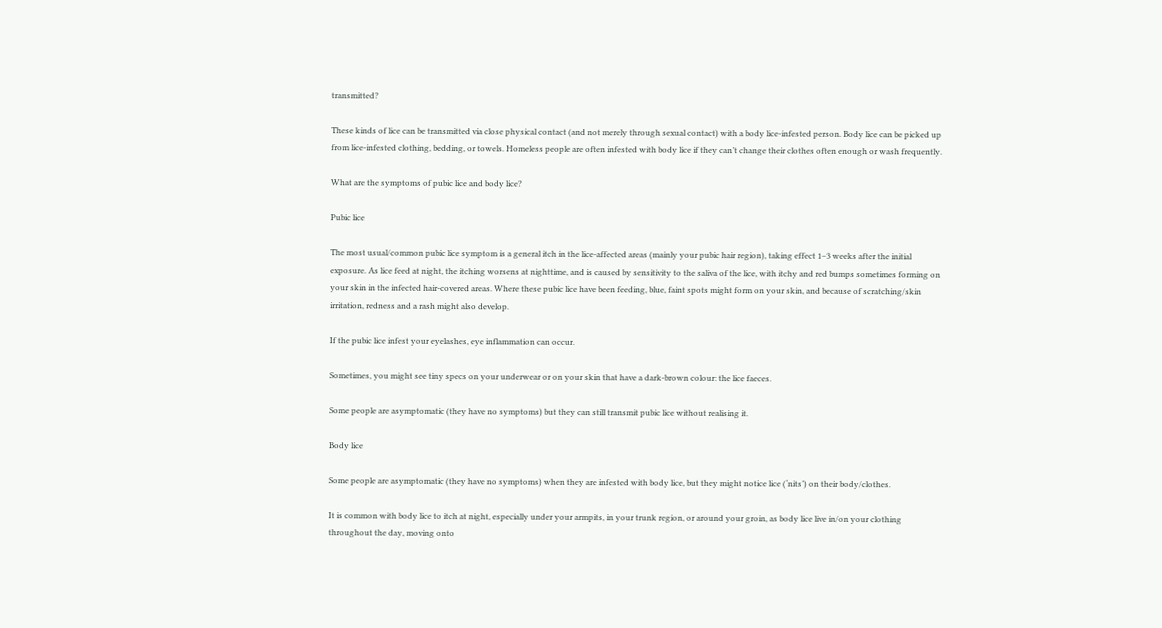transmitted?

These kinds of lice can be transmitted via close physical contact (and not merely through sexual contact) with a body lice-infested person. Body lice can be picked up from lice-infested clothing, bedding, or towels. Homeless people are often infested with body lice if they can’t change their clothes often enough or wash frequently.

What are the symptoms of pubic lice and body lice?

Pubic lice

The most usual/common pubic lice symptom is a general itch in the lice-affected areas (mainly your pubic hair region), taking effect 1–3 weeks after the initial exposure. As lice feed at night, the itching worsens at nighttime, and is caused by sensitivity to the saliva of the lice, with itchy and red bumps sometimes forming on your skin in the infected hair-covered areas. Where these pubic lice have been feeding, blue, faint spots might form on your skin, and because of scratching/skin irritation, redness and a rash might also develop.

If the pubic lice infest your eyelashes, eye inflammation can occur.

Sometimes, you might see tiny specs on your underwear or on your skin that have a dark-brown colour: the lice faeces.

Some people are asymptomatic (they have no symptoms) but they can still transmit pubic lice without realising it.

Body lice

Some people are asymptomatic (they have no symptoms) when they are infested with body lice, but they might notice lice (‘nits’) on their body/clothes.

It is common with body lice to itch at night, especially under your armpits, in your trunk region, or around your groin, as body lice live in/on your clothing throughout the day, moving onto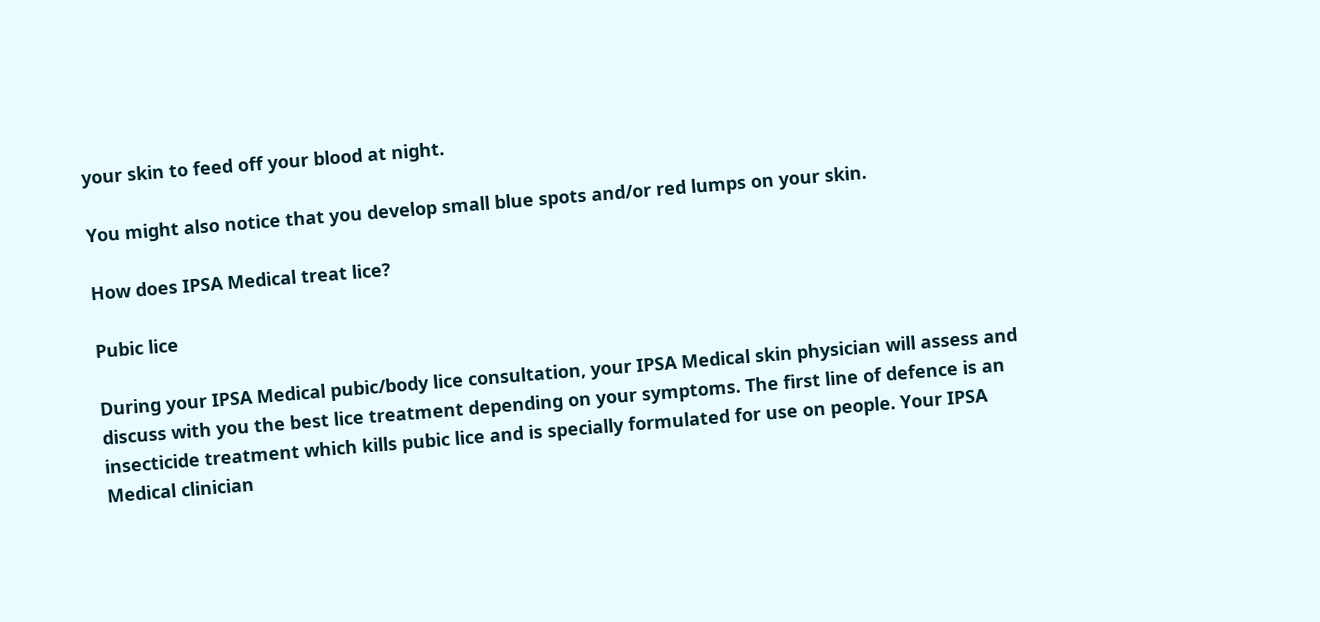your skin to feed off your blood at night.

You might also notice that you develop small blue spots and/or red lumps on your skin.

How does IPSA Medical treat lice?

Pubic lice

During your IPSA Medical pubic/body lice consultation, your IPSA Medical skin physician will assess and discuss with you the best lice treatment depending on your symptoms. The first line of defence is an insecticide treatment which kills pubic lice and is specially formulated for use on people. Your IPSA Medical clinician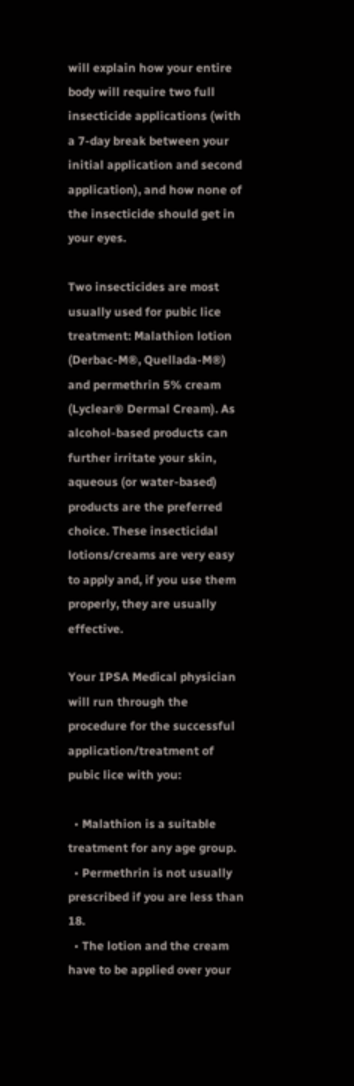will explain how your entire body will require two full insecticide applications (with a 7-day break between your initial application and second application), and how none of the insecticide should get in your eyes.

Two insecticides are most usually used for pubic lice treatment: Malathion lotion (Derbac-M®, Quellada-M®) and permethrin 5% cream (Lyclear® Dermal Cream). As alcohol-based products can further irritate your skin, aqueous (or water-based) products are the preferred choice. These insecticidal lotions/creams are very easy to apply and, if you use them properly, they are usually effective.

Your IPSA Medical physician will run through the procedure for the successful application/treatment of pubic lice with you:

  • Malathion is a suitable treatment for any age group.
  • Permethrin is not usually prescribed if you are less than 18.
  • The lotion and the cream have to be applied over your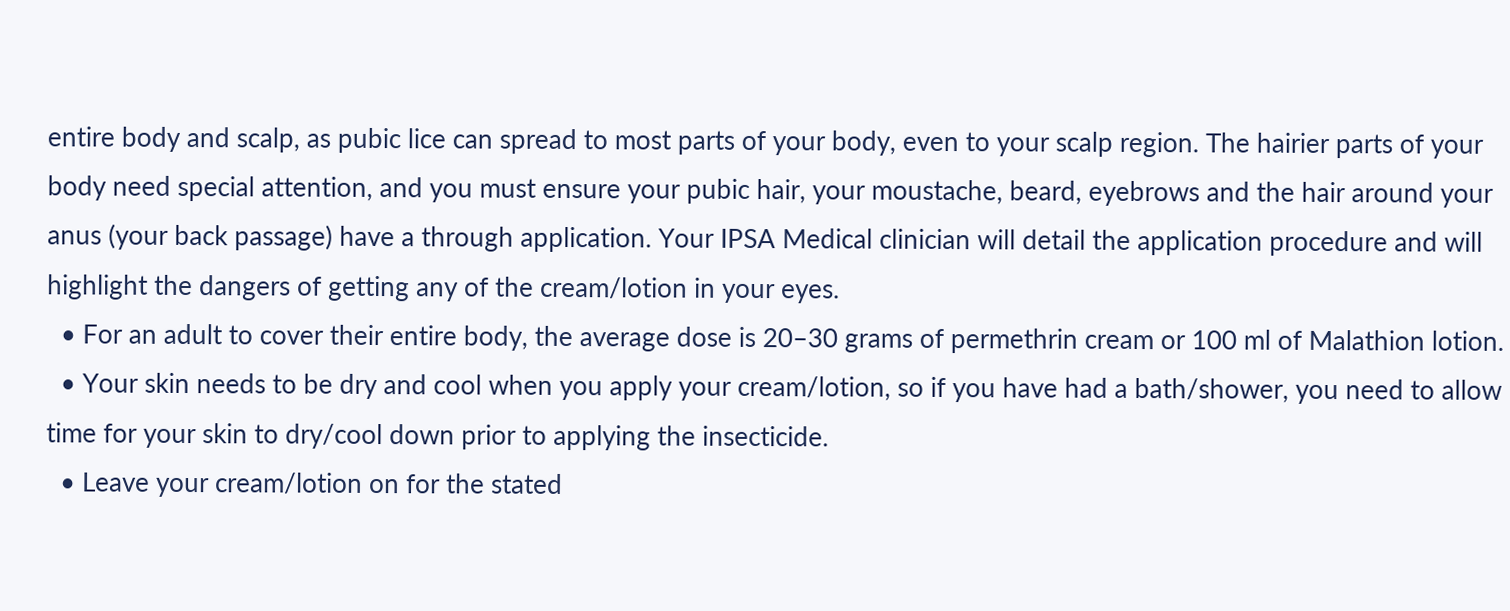entire body and scalp, as pubic lice can spread to most parts of your body, even to your scalp region. The hairier parts of your body need special attention, and you must ensure your pubic hair, your moustache, beard, eyebrows and the hair around your anus (your back passage) have a through application. Your IPSA Medical clinician will detail the application procedure and will highlight the dangers of getting any of the cream/lotion in your eyes.
  • For an adult to cover their entire body, the average dose is 20–30 grams of permethrin cream or 100 ml of Malathion lotion.
  • Your skin needs to be dry and cool when you apply your cream/lotion, so if you have had a bath/shower, you need to allow time for your skin to dry/cool down prior to applying the insecticide.
  • Leave your cream/lotion on for the stated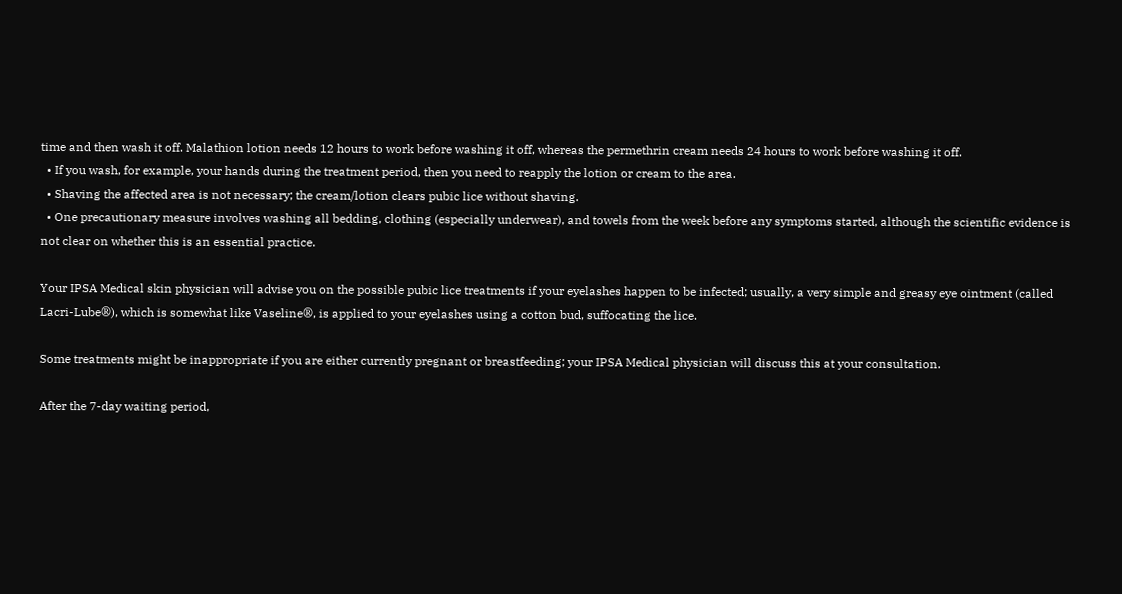time and then wash it off. Malathion lotion needs 12 hours to work before washing it off, whereas the permethrin cream needs 24 hours to work before washing it off.
  • If you wash, for example, your hands during the treatment period, then you need to reapply the lotion or cream to the area.
  • Shaving the affected area is not necessary; the cream/lotion clears pubic lice without shaving.
  • One precautionary measure involves washing all bedding, clothing (especially underwear), and towels from the week before any symptoms started, although the scientific evidence is not clear on whether this is an essential practice.

Your IPSA Medical skin physician will advise you on the possible pubic lice treatments if your eyelashes happen to be infected; usually, a very simple and greasy eye ointment (called Lacri-Lube®), which is somewhat like Vaseline®, is applied to your eyelashes using a cotton bud, suffocating the lice.

Some treatments might be inappropriate if you are either currently pregnant or breastfeeding; your IPSA Medical physician will discuss this at your consultation.

After the 7-day waiting period,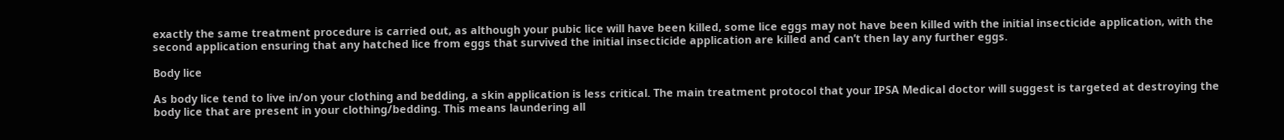exactly the same treatment procedure is carried out, as although your pubic lice will have been killed, some lice eggs may not have been killed with the initial insecticide application, with the second application ensuring that any hatched lice from eggs that survived the initial insecticide application are killed and can’t then lay any further eggs.

Body lice

As body lice tend to live in/on your clothing and bedding, a skin application is less critical. The main treatment protocol that your IPSA Medical doctor will suggest is targeted at destroying the body lice that are present in your clothing/bedding. This means laundering all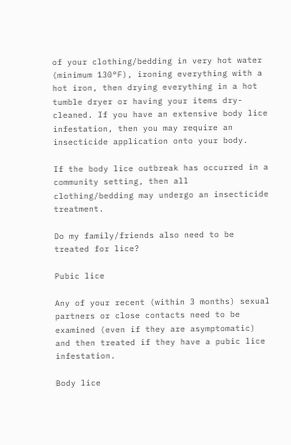of your clothing/bedding in very hot water (minimum 130°F), ironing everything with a hot iron, then drying everything in a hot tumble dryer or having your items dry-cleaned. If you have an extensive body lice infestation, then you may require an insecticide application onto your body.

If the body lice outbreak has occurred in a community setting, then all clothing/bedding may undergo an insecticide treatment.

Do my family/friends also need to be treated for lice?

Pubic lice

Any of your recent (within 3 months) sexual partners or close contacts need to be examined (even if they are asymptomatic) and then treated if they have a pubic lice infestation.

Body lice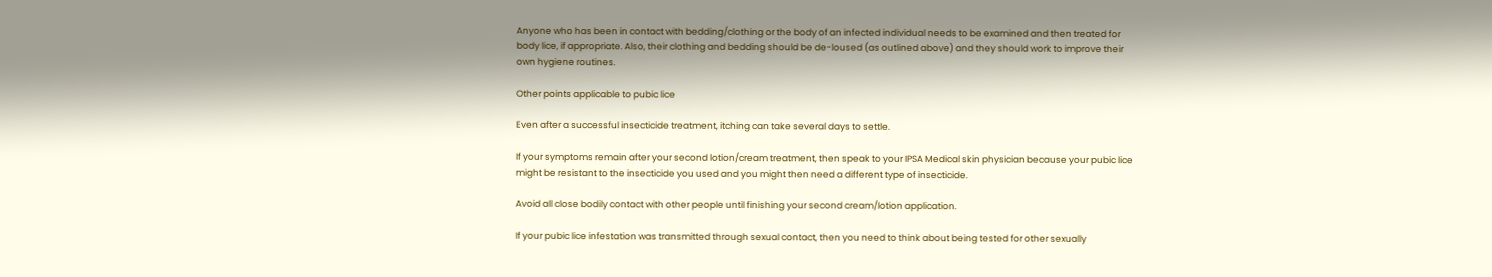Anyone who has been in contact with bedding/clothing or the body of an infected individual needs to be examined and then treated for body lice, if appropriate. Also, their clothing and bedding should be de-loused (as outlined above) and they should work to improve their own hygiene routines.

Other points applicable to pubic lice

Even after a successful insecticide treatment, itching can take several days to settle.

If your symptoms remain after your second lotion/cream treatment, then speak to your IPSA Medical skin physician because your pubic lice might be resistant to the insecticide you used and you might then need a different type of insecticide.

Avoid all close bodily contact with other people until finishing your second cream/lotion application.

If your pubic lice infestation was transmitted through sexual contact, then you need to think about being tested for other sexually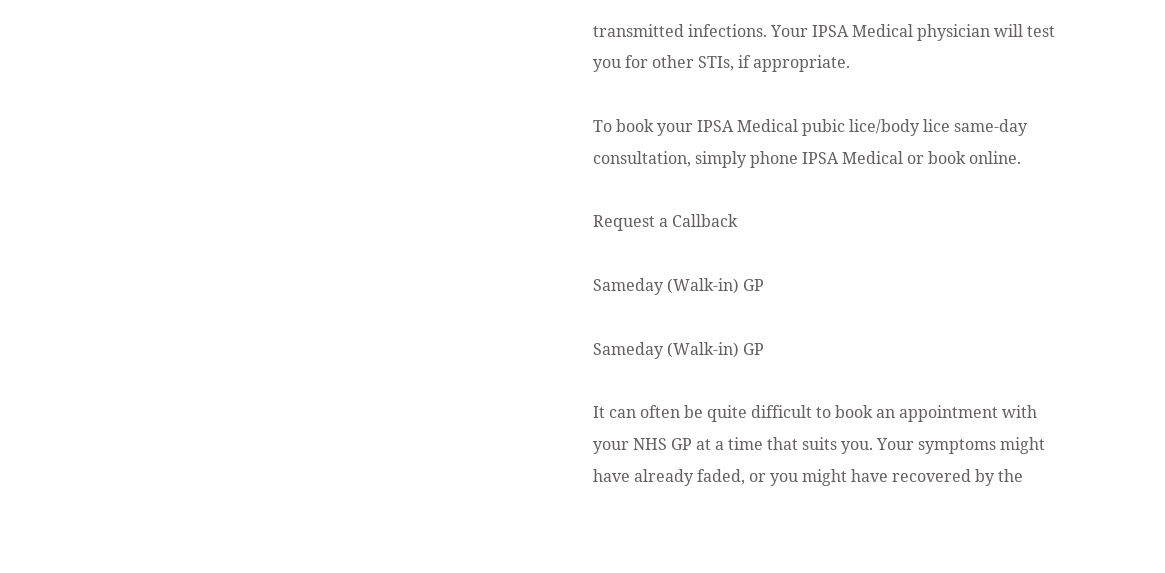transmitted infections. Your IPSA Medical physician will test you for other STIs, if appropriate.

To book your IPSA Medical pubic lice/body lice same-day consultation, simply phone IPSA Medical or book online.

Request a Callback

Sameday (Walk-in) GP

Sameday (Walk-in) GP

It can often be quite difficult to book an appointment with your NHS GP at a time that suits you. Your symptoms might have already faded, or you might have recovered by the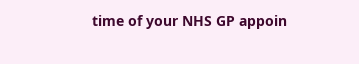time of your NHS GP appoin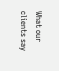What our clients say